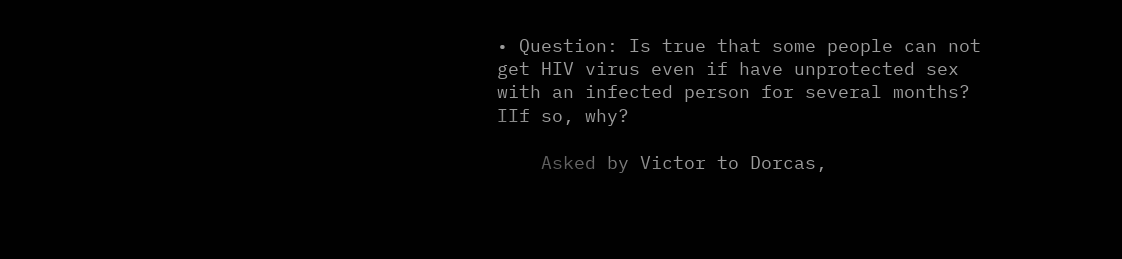• Question: Is true that some people can not get HIV virus even if have unprotected sex with an infected person for several months? IIf so, why?

    Asked by Victor to Dorcas,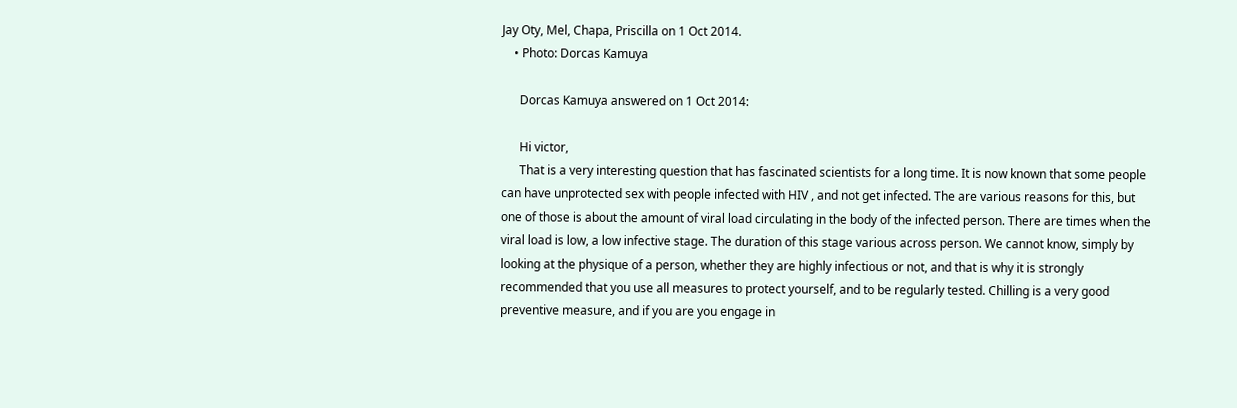Jay Oty, Mel, Chapa, Priscilla on 1 Oct 2014.
    • Photo: Dorcas Kamuya

      Dorcas Kamuya answered on 1 Oct 2014:

      Hi victor,
      That is a very interesting question that has fascinated scientists for a long time. It is now known that some people can have unprotected sex with people infected with HIV , and not get infected. The are various reasons for this, but one of those is about the amount of viral load circulating in the body of the infected person. There are times when the viral load is low, a low infective stage. The duration of this stage various across person. We cannot know, simply by looking at the physique of a person, whether they are highly infectious or not, and that is why it is strongly recommended that you use all measures to protect yourself, and to be regularly tested. Chilling is a very good preventive measure, and if you are you engage in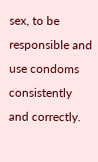sex, to be responsible and use condoms consistently and correctly.